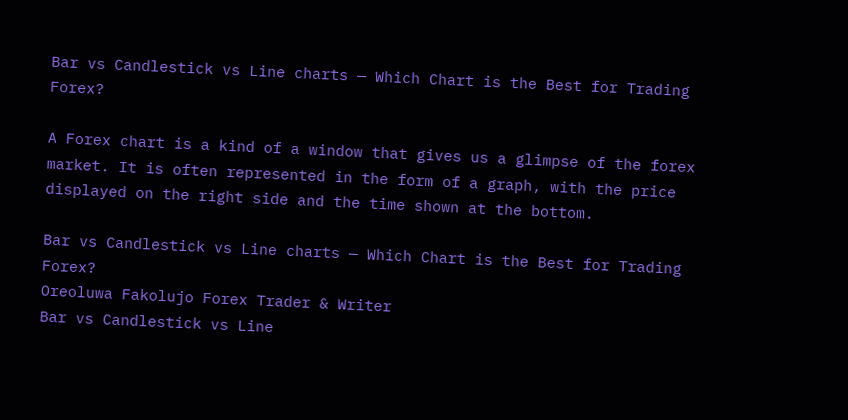Bar vs Candlestick vs Line charts — Which Chart is the Best for Trading Forex?

A Forex chart is a kind of a window that gives us a glimpse of the forex market. It is often represented in the form of a graph, with the price displayed on the right side and the time shown at the bottom.

Bar vs Candlestick vs Line charts — Which Chart is the Best for Trading Forex?
Oreoluwa Fakolujo Forex Trader & Writer
Bar vs Candlestick vs Line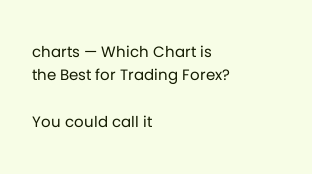charts — Which Chart is the Best for Trading Forex?

You could call it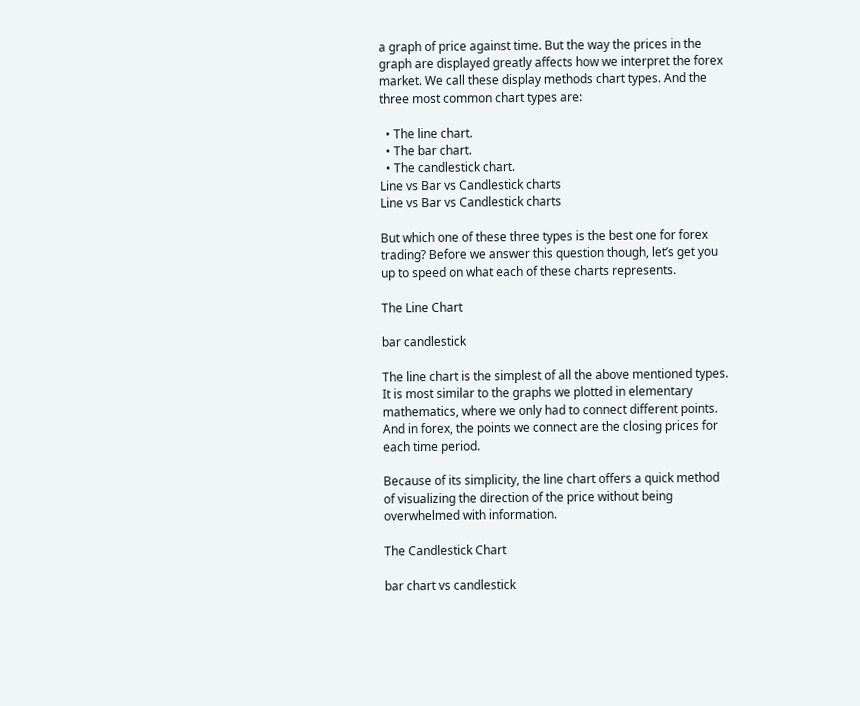a graph of price against time. But the way the prices in the graph are displayed greatly affects how we interpret the forex market. We call these display methods chart types. And the three most common chart types are:

  • The line chart.
  • The bar chart.
  • The candlestick chart.
Line vs Bar vs Candlestick charts
Line vs Bar vs Candlestick charts

But which one of these three types is the best one for forex trading? Before we answer this question though, let’s get you up to speed on what each of these charts represents.

The Line Chart

bar candlestick

The line chart is the simplest of all the above mentioned types. It is most similar to the graphs we plotted in elementary mathematics, where we only had to connect different points. And in forex, the points we connect are the closing prices for each time period.

Because of its simplicity, the line chart offers a quick method of visualizing the direction of the price without being overwhelmed with information.

The Candlestick Chart

bar chart vs candlestick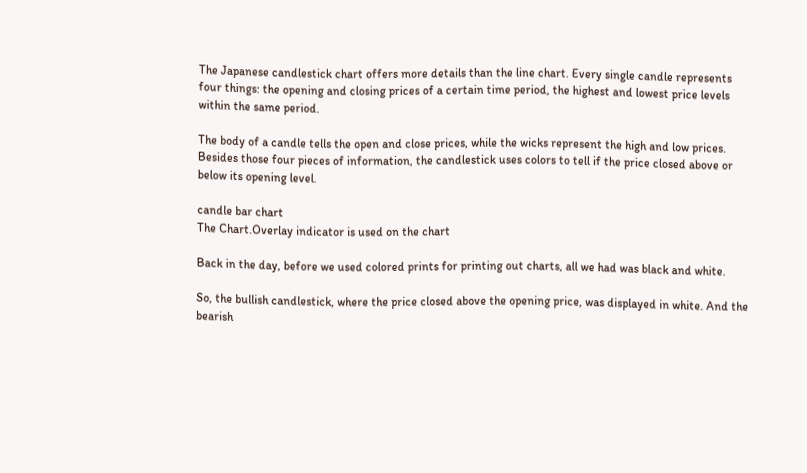The Japanese candlestick chart offers more details than the line chart. Every single candle represents four things: the opening and closing prices of a certain time period, the highest and lowest price levels within the same period.

The body of a candle tells the open and close prices, while the wicks represent the high and low prices. Besides those four pieces of information, the candlestick uses colors to tell if the price closed above or below its opening level.

candle bar chart
The Chart.Overlay indicator is used on the chart

Back in the day, before we used colored prints for printing out charts, all we had was black and white.

So, the bullish candlestick, where the price closed above the opening price, was displayed in white. And the bearish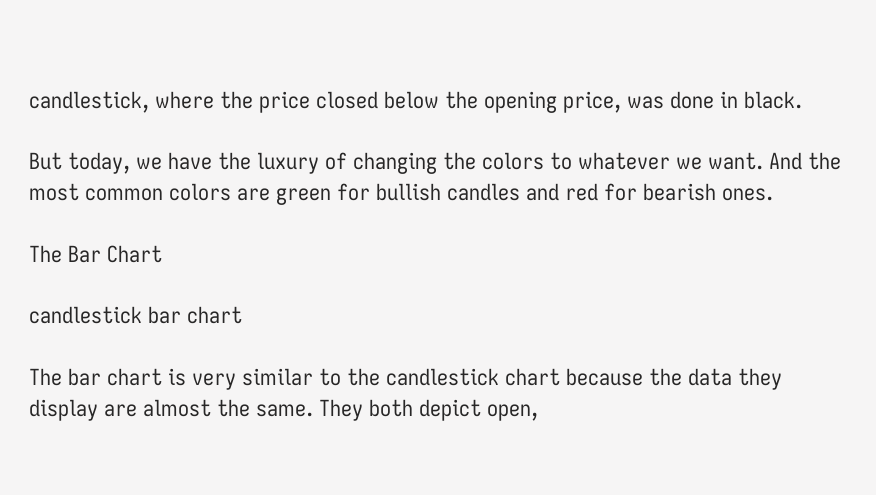candlestick, where the price closed below the opening price, was done in black.

But today, we have the luxury of changing the colors to whatever we want. And the most common colors are green for bullish candles and red for bearish ones.

The Bar Chart

candlestick bar chart

The bar chart is very similar to the candlestick chart because the data they display are almost the same. They both depict open,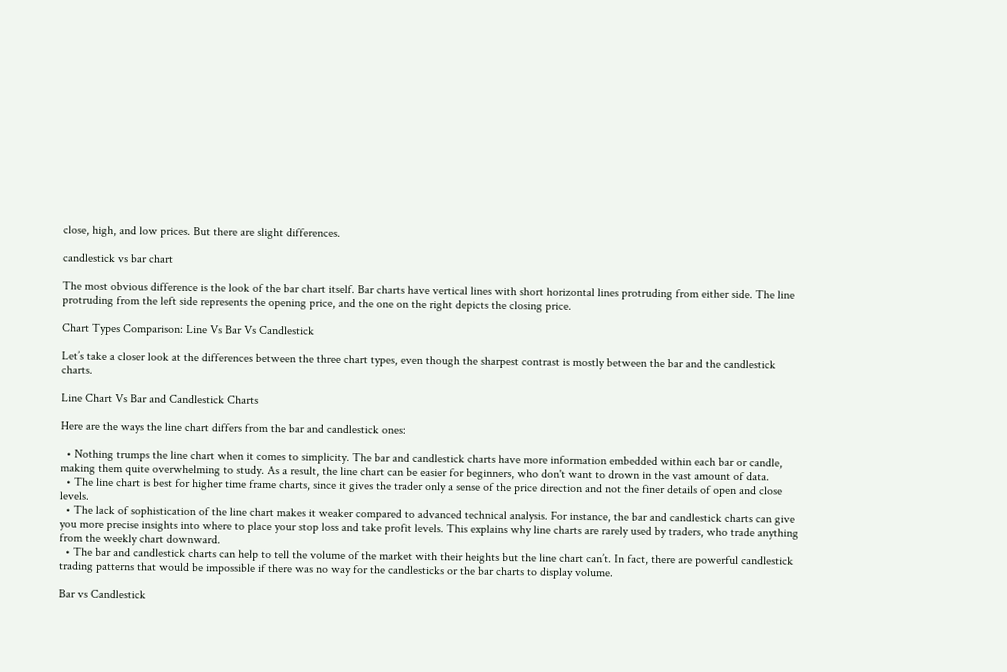close, high, and low prices. But there are slight differences.

candlestick vs bar chart

The most obvious difference is the look of the bar chart itself. Bar charts have vertical lines with short horizontal lines protruding from either side. The line protruding from the left side represents the opening price, and the one on the right depicts the closing price.

Chart Types Comparison: Line Vs Bar Vs Candlestick

Let’s take a closer look at the differences between the three chart types, even though the sharpest contrast is mostly between the bar and the candlestick charts.

Line Chart Vs Bar and Candlestick Charts

Here are the ways the line chart differs from the bar and candlestick ones:

  • Nothing trumps the line chart when it comes to simplicity. The bar and candlestick charts have more information embedded within each bar or candle, making them quite overwhelming to study. As a result, the line chart can be easier for beginners, who don't want to drown in the vast amount of data.
  • The line chart is best for higher time frame charts, since it gives the trader only a sense of the price direction and not the finer details of open and close levels.
  • The lack of sophistication of the line chart makes it weaker compared to advanced technical analysis. For instance, the bar and candlestick charts can give you more precise insights into where to place your stop loss and take profit levels. This explains why line charts are rarely used by traders, who trade anything from the weekly chart downward.
  • The bar and candlestick charts can help to tell the volume of the market with their heights but the line chart can’t. In fact, there are powerful candlestick trading patterns that would be impossible if there was no way for the candlesticks or the bar charts to display volume.

Bar vs Candlestick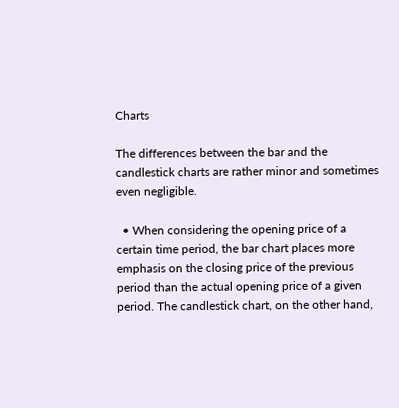Charts

The differences between the bar and the candlestick charts are rather minor and sometimes even negligible.

  • When considering the opening price of a certain time period, the bar chart places more emphasis on the closing price of the previous period than the actual opening price of a given period. The candlestick chart, on the other hand,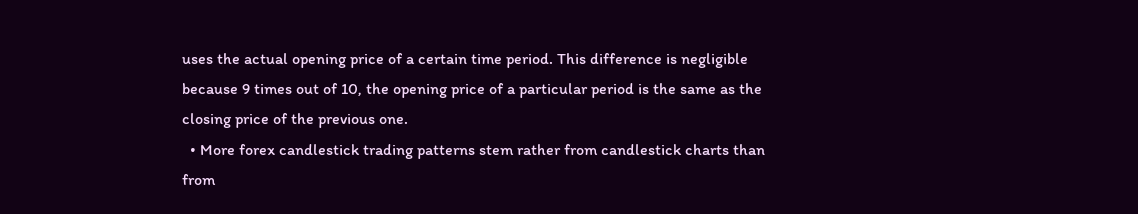uses the actual opening price of a certain time period. This difference is negligible because 9 times out of 10, the opening price of a particular period is the same as the closing price of the previous one.
  • More forex candlestick trading patterns stem rather from candlestick charts than from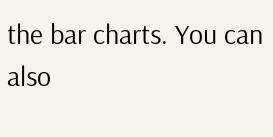the bar charts. You can also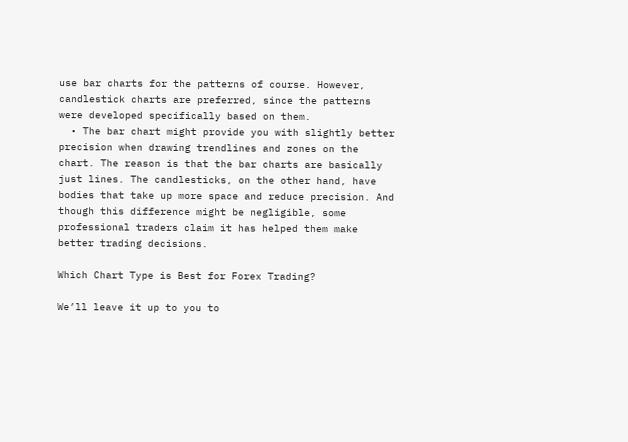use bar charts for the patterns of course. However, candlestick charts are preferred, since the patterns were developed specifically based on them.
  • The bar chart might provide you with slightly better precision when drawing trendlines and zones on the chart. The reason is that the bar charts are basically just lines. The candlesticks, on the other hand, have bodies that take up more space and reduce precision. And though this difference might be negligible, some professional traders claim it has helped them make better trading decisions.

Which Chart Type is Best for Forex Trading?

We’ll leave it up to you to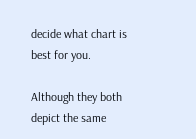decide what chart is best for you.

Although they both depict the same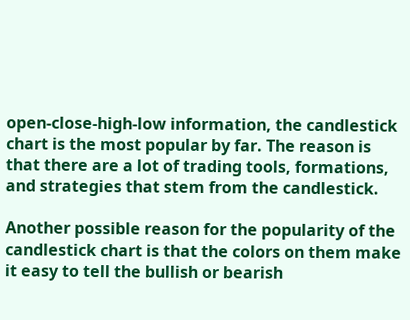open-close-high-low information, the candlestick chart is the most popular by far. The reason is that there are a lot of trading tools, formations, and strategies that stem from the candlestick.

Another possible reason for the popularity of the candlestick chart is that the colors on them make it easy to tell the bullish or bearish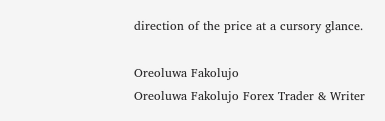direction of the price at a cursory glance.

Oreoluwa Fakolujo
Oreoluwa Fakolujo Forex Trader & Writer